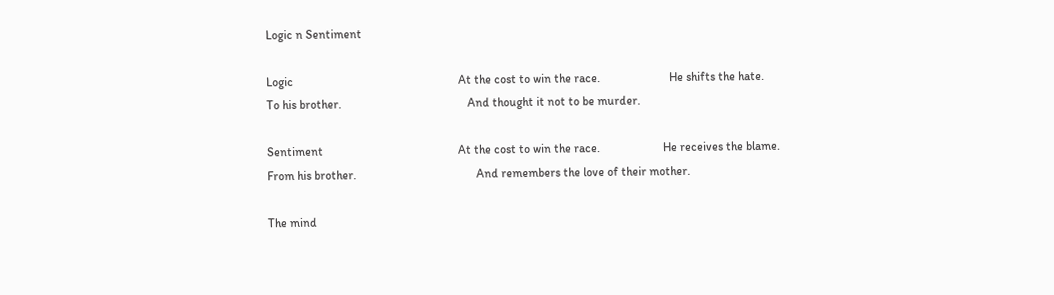Logic n Sentiment

Logic                                                       At the cost to win the race.                       He shifts the hate.                                     To his brother.                                          And thought it not to be murder.

Sentiment                                             At the cost to win the race.                     He receives the blame.                            From his brother.                                        And remembers the love of their mother.

The mind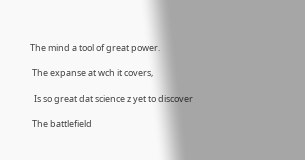The mind a tool of great power.

 The expanse at wch it covers,

  Is so great dat science z yet to discover

 The battlefield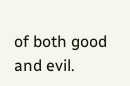of both good and evil.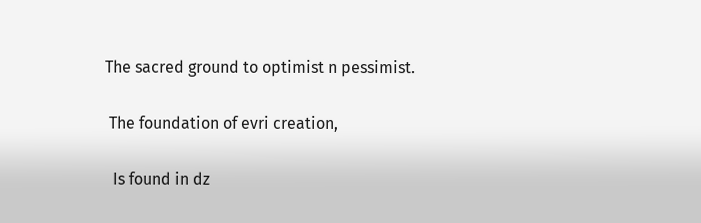The sacred ground to optimist n pessimist.

 The foundation of evri creation,

  Is found in dz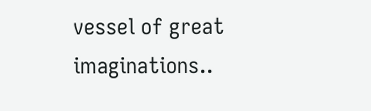vessel of great     imaginations..